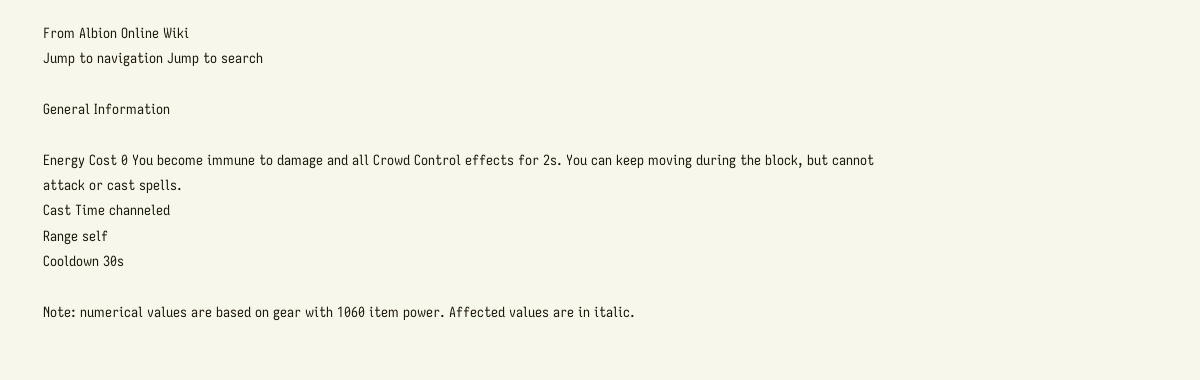From Albion Online Wiki
Jump to navigation Jump to search

General Information

Energy Cost 0 You become immune to damage and all Crowd Control effects for 2s. You can keep moving during the block, but cannot attack or cast spells.
Cast Time channeled
Range self
Cooldown 30s

Note: numerical values are based on gear with 1060 item power. Affected values are in italic.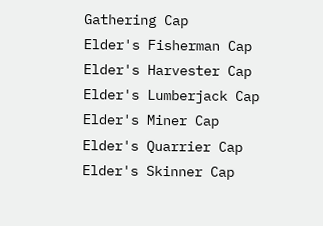Gathering Cap
Elder's Fisherman Cap
Elder's Harvester Cap
Elder's Lumberjack Cap
Elder's Miner Cap
Elder's Quarrier Cap
Elder's Skinner Cap